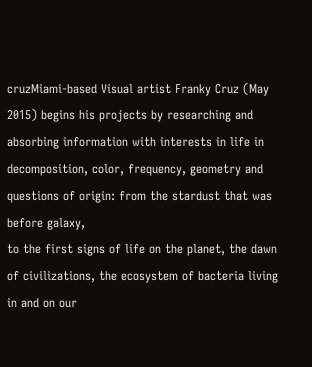cruzMiami-based Visual artist Franky Cruz (May 2015) begins his projects by researching and absorbing information with interests in life in decomposition, color, frequency, geometry and questions of origin: from the stardust that was before galaxy,
to the first signs of life on the planet, the dawn of civilizations, the ecosystem of bacteria living in and on our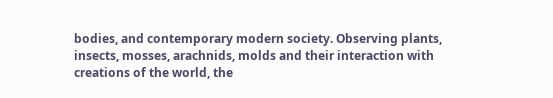bodies, and contemporary modern society. Observing plants, insects, mosses, arachnids, molds and their interaction with creations of the world, the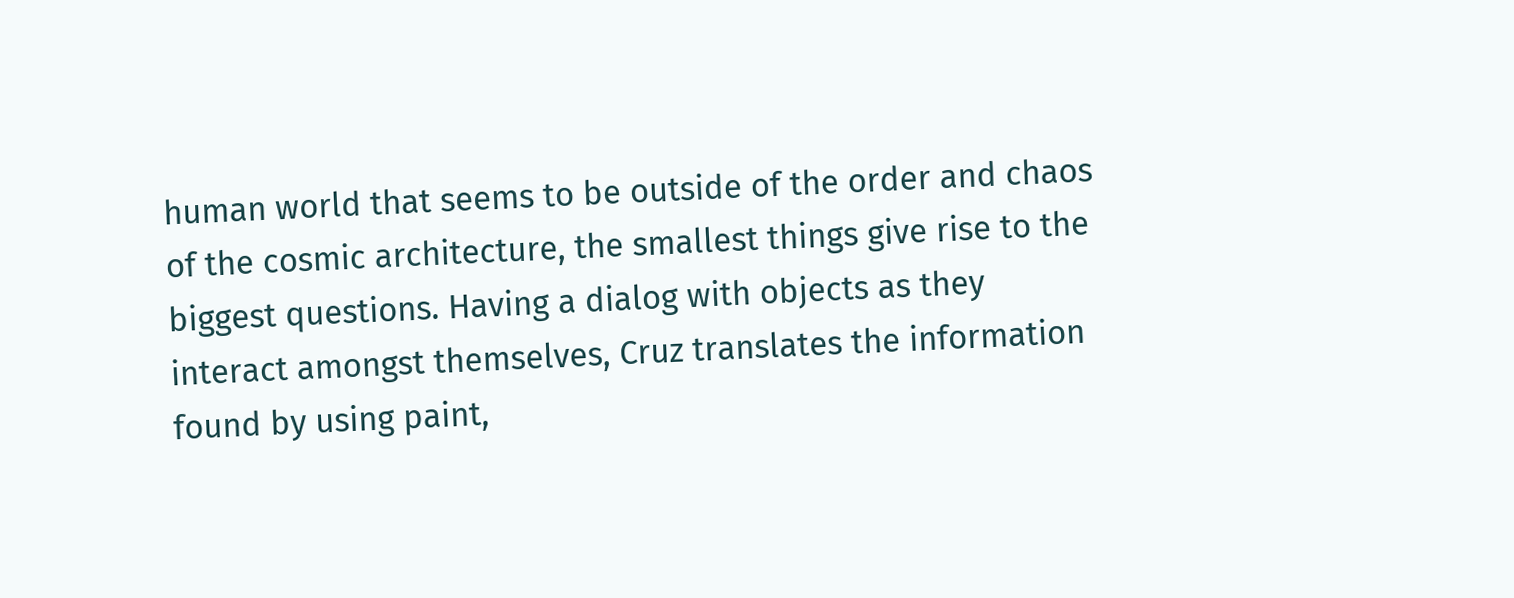human world that seems to be outside of the order and chaos of the cosmic architecture, the smallest things give rise to the biggest questions. Having a dialog with objects as they interact amongst themselves, Cruz translates the information found by using paint,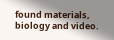found materials, biology and video.